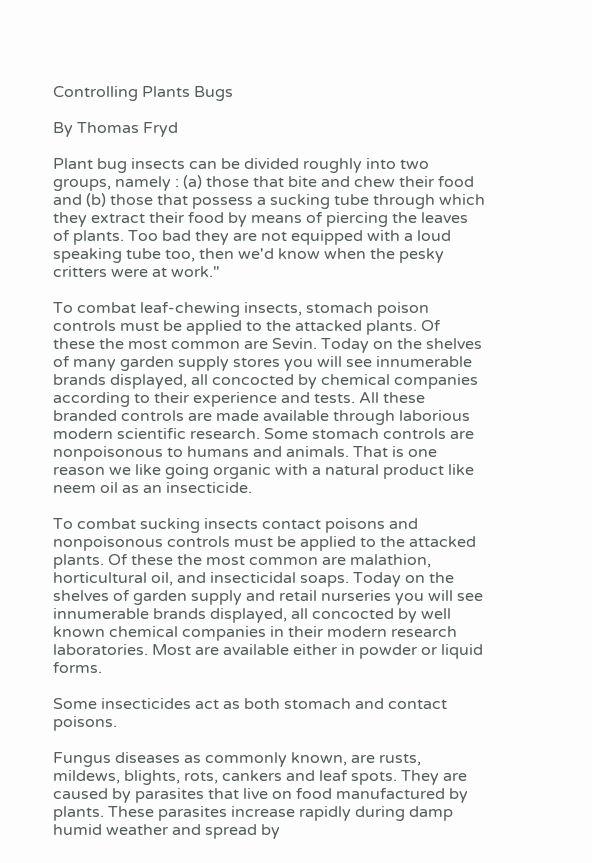Controlling Plants Bugs

By Thomas Fryd

Plant bug insects can be divided roughly into two groups, namely : (a) those that bite and chew their food and (b) those that possess a sucking tube through which they extract their food by means of piercing the leaves of plants. Too bad they are not equipped with a loud speaking tube too, then we'd know when the pesky critters were at work."

To combat leaf-chewing insects, stomach poison controls must be applied to the attacked plants. Of these the most common are Sevin. Today on the shelves of many garden supply stores you will see innumerable brands displayed, all concocted by chemical companies according to their experience and tests. All these branded controls are made available through laborious modern scientific research. Some stomach controls are nonpoisonous to humans and animals. That is one reason we like going organic with a natural product like neem oil as an insecticide.

To combat sucking insects contact poisons and nonpoisonous controls must be applied to the attacked plants. Of these the most common are malathion, horticultural oil, and insecticidal soaps. Today on the shelves of garden supply and retail nurseries you will see innumerable brands displayed, all concocted by well known chemical companies in their modern research laboratories. Most are available either in powder or liquid forms.

Some insecticides act as both stomach and contact poisons.

Fungus diseases as commonly known, are rusts, mildews, blights, rots, cankers and leaf spots. They are caused by parasites that live on food manufactured by plants. These parasites increase rapidly during damp humid weather and spread by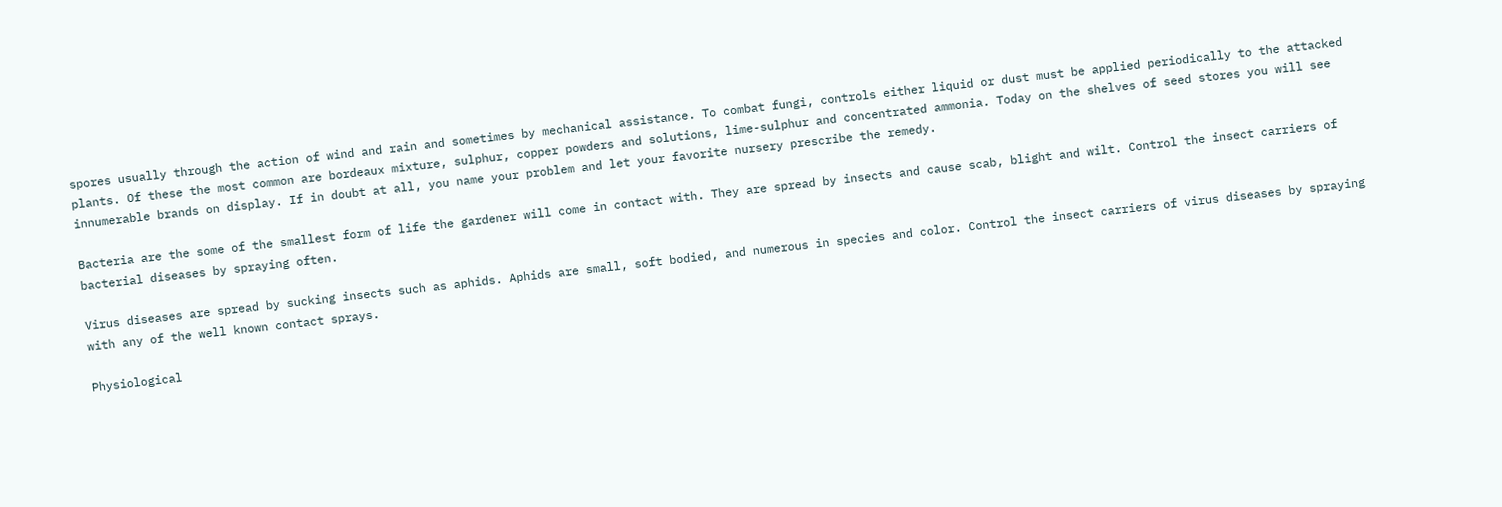spores usually through the action of wind and rain and sometimes by mechanical assistance. To combat fungi, controls either liquid or dust must be applied periodically to the attacked plants. Of these the most common are bordeaux mixture, sulphur, copper powders and solutions, lime-sulphur and concentrated ammonia. Today on the shelves of seed stores you will see innumerable brands on display. If in doubt at all, you name your problem and let your favorite nursery prescribe the remedy.

Bacteria are the some of the smallest form of life the gardener will come in contact with. They are spread by insects and cause scab, blight and wilt. Control the insect carriers of bacterial diseases by spraying often.

Virus diseases are spread by sucking insects such as aphids. Aphids are small, soft bodied, and numerous in species and color. Control the insect carriers of virus diseases by spraying with any of the well known contact sprays.

Physiological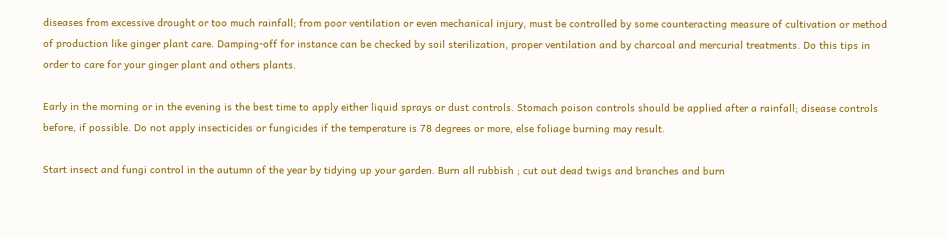diseases from excessive drought or too much rainfall; from poor ventilation or even mechanical injury, must be controlled by some counteracting measure of cultivation or method of production like ginger plant care. Damping-off for instance can be checked by soil sterilization, proper ventilation and by charcoal and mercurial treatments. Do this tips in order to care for your ginger plant and others plants.

Early in the morning or in the evening is the best time to apply either liquid sprays or dust controls. Stomach poison controls should be applied after a rainfall; disease controls before, if possible. Do not apply insecticides or fungicides if the temperature is 78 degrees or more, else foliage burning may result.

Start insect and fungi control in the autumn of the year by tidying up your garden. Burn all rubbish ; cut out dead twigs and branches and burn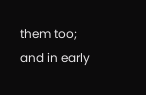them too; and in early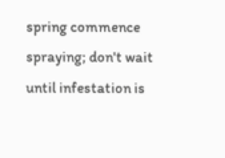spring commence spraying; don't wait until infestation is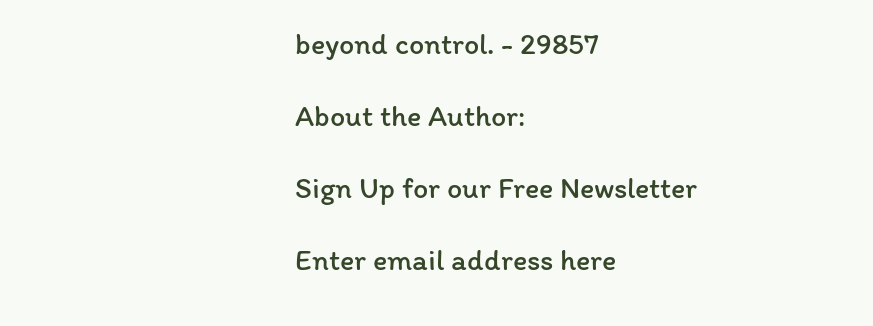beyond control. - 29857

About the Author:

Sign Up for our Free Newsletter

Enter email address here